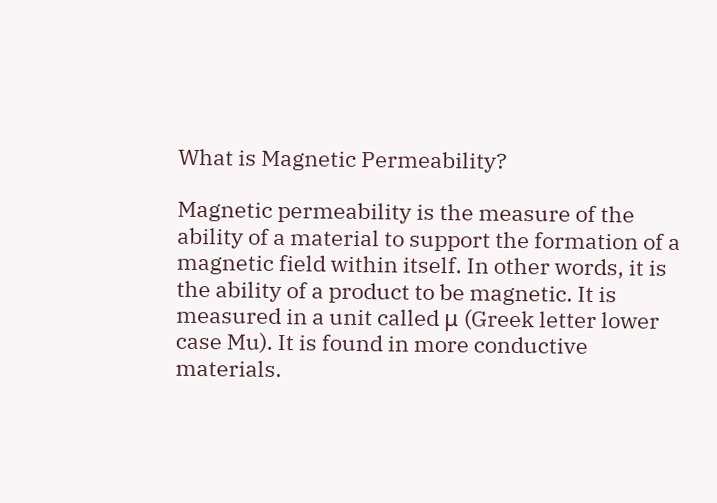What is Magnetic Permeability?

Magnetic permeability is the measure of the ability of a material to support the formation of a magnetic field within itself. In other words, it is the ability of a product to be magnetic. It is measured in a unit called μ (Greek letter lower case Mu). It is found in more conductive materials.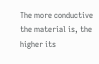The more conductive the material is, the higher its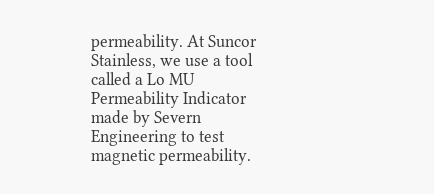permeability. At Suncor Stainless, we use a tool called a Lo MU Permeability Indicator made by Severn Engineering to test magnetic permeability.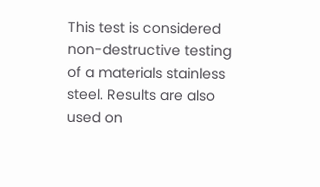This test is considered non-destructive testing of a materials stainless steel. Results are also used on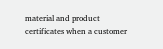material and product certificates when a customer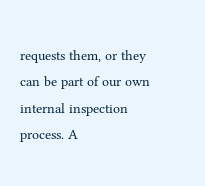requests them, or they can be part of our own internal inspection process. A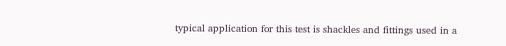typical application for this test is shackles and fittings used in a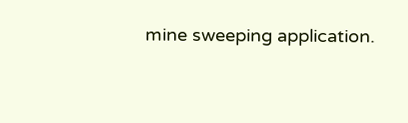mine sweeping application.